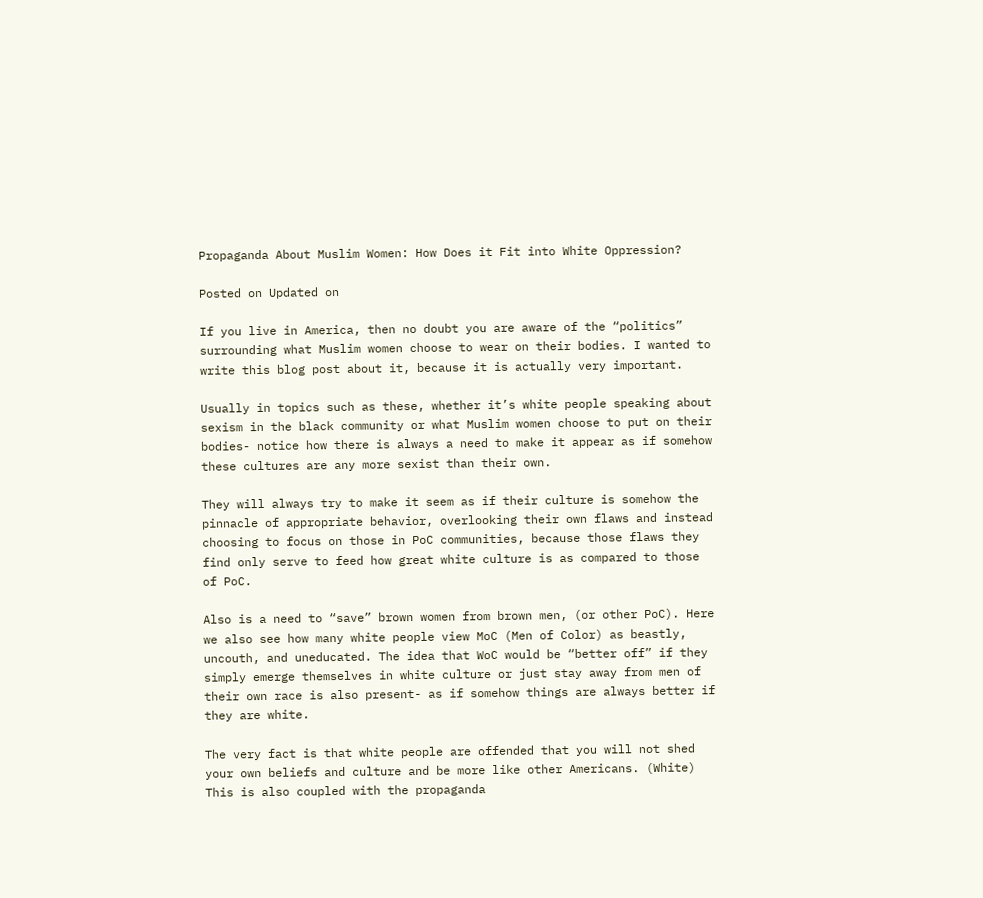Propaganda About Muslim Women: How Does it Fit into White Oppression?

Posted on Updated on

If you live in America, then no doubt you are aware of the “politics” surrounding what Muslim women choose to wear on their bodies. I wanted to write this blog post about it, because it is actually very important.

Usually in topics such as these, whether it’s white people speaking about sexism in the black community or what Muslim women choose to put on their bodies- notice how there is always a need to make it appear as if somehow these cultures are any more sexist than their own.

They will always try to make it seem as if their culture is somehow the pinnacle of appropriate behavior, overlooking their own flaws and instead choosing to focus on those in PoC communities, because those flaws they find only serve to feed how great white culture is as compared to those of PoC.

Also is a need to “save” brown women from brown men, (or other PoC). Here we also see how many white people view MoC (Men of Color) as beastly, uncouth, and uneducated. The idea that WoC would be “better off” if they simply emerge themselves in white culture or just stay away from men of their own race is also present- as if somehow things are always better if they are white.

The very fact is that white people are offended that you will not shed your own beliefs and culture and be more like other Americans. (White) This is also coupled with the propaganda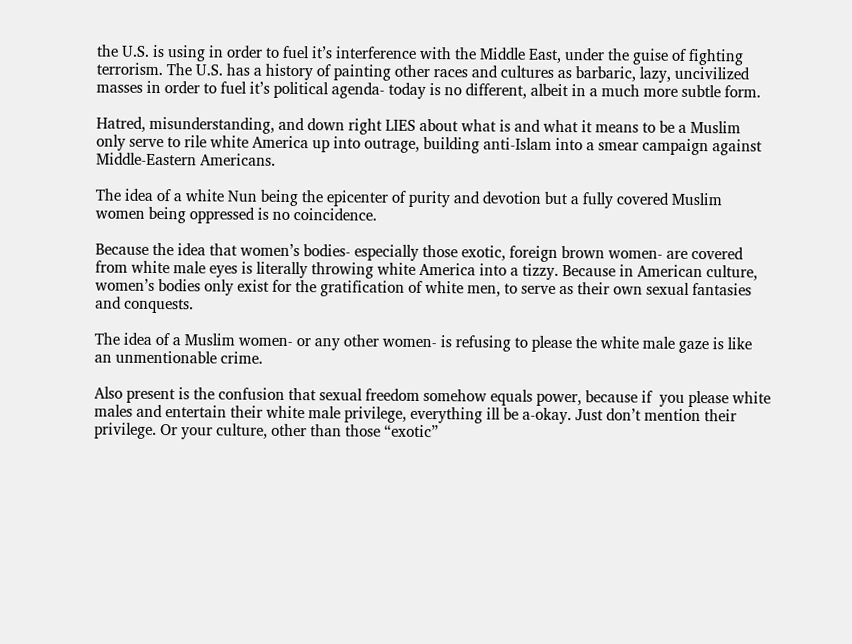the U.S. is using in order to fuel it’s interference with the Middle East, under the guise of fighting terrorism. The U.S. has a history of painting other races and cultures as barbaric, lazy, uncivilized masses in order to fuel it’s political agenda- today is no different, albeit in a much more subtle form.

Hatred, misunderstanding, and down right LIES about what is and what it means to be a Muslim only serve to rile white America up into outrage, building anti-Islam into a smear campaign against Middle-Eastern Americans.

The idea of a white Nun being the epicenter of purity and devotion but a fully covered Muslim women being oppressed is no coincidence.

Because the idea that women’s bodies- especially those exotic, foreign brown women- are covered from white male eyes is literally throwing white America into a tizzy. Because in American culture, women’s bodies only exist for the gratification of white men, to serve as their own sexual fantasies and conquests.

The idea of a Muslim women- or any other women- is refusing to please the white male gaze is like an unmentionable crime.

Also present is the confusion that sexual freedom somehow equals power, because if  you please white males and entertain their white male privilege, everything ill be a-okay. Just don’t mention their privilege. Or your culture, other than those “exotic”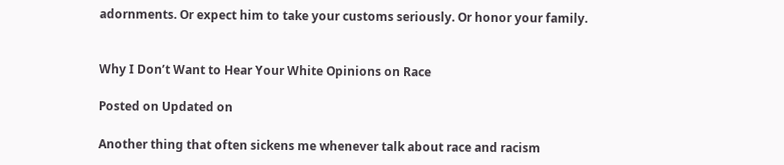adornments. Or expect him to take your customs seriously. Or honor your family.


Why I Don’t Want to Hear Your White Opinions on Race

Posted on Updated on

Another thing that often sickens me whenever talk about race and racism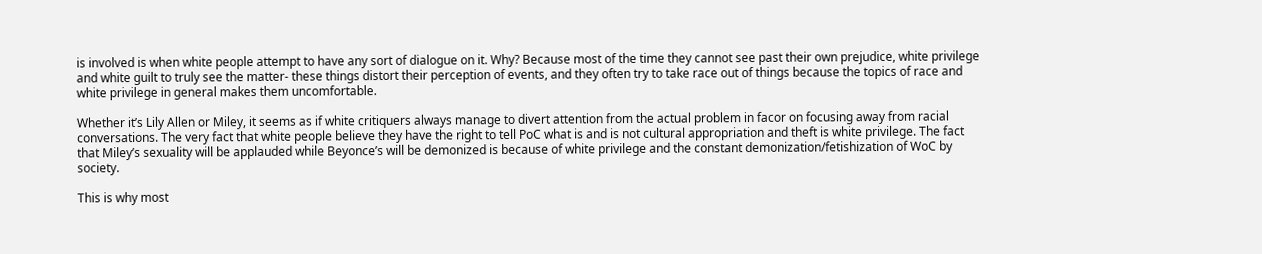is involved is when white people attempt to have any sort of dialogue on it. Why? Because most of the time they cannot see past their own prejudice, white privilege and white guilt to truly see the matter- these things distort their perception of events, and they often try to take race out of things because the topics of race and white privilege in general makes them uncomfortable.

Whether it’s Lily Allen or Miley, it seems as if white critiquers always manage to divert attention from the actual problem in facor on focusing away from racial conversations. The very fact that white people believe they have the right to tell PoC what is and is not cultural appropriation and theft is white privilege. The fact that Miley’s sexuality will be applauded while Beyonce’s will be demonized is because of white privilege and the constant demonization/fetishization of WoC by society.

This is why most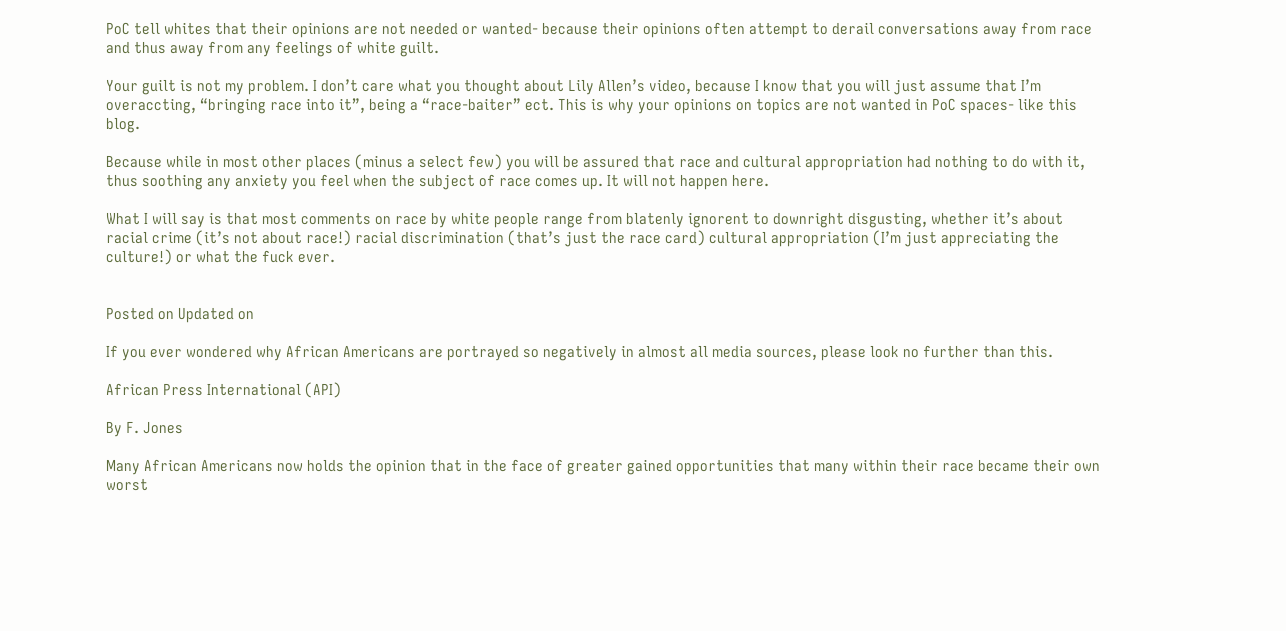PoC tell whites that their opinions are not needed or wanted- because their opinions often attempt to derail conversations away from race and thus away from any feelings of white guilt.

Your guilt is not my problem. I don’t care what you thought about Lily Allen’s video, because I know that you will just assume that I’m overaccting, “bringing race into it”, being a “race-baiter” ect. This is why your opinions on topics are not wanted in PoC spaces- like this blog.

Because while in most other places (minus a select few) you will be assured that race and cultural appropriation had nothing to do with it, thus soothing any anxiety you feel when the subject of race comes up. It will not happen here.

What I will say is that most comments on race by white people range from blatenly ignorent to downright disgusting, whether it’s about racial crime (it’s not about race!) racial discrimination (that’s just the race card) cultural appropriation (I’m just appreciating the culture!) or what the fuck ever.


Posted on Updated on

If you ever wondered why African Americans are portrayed so negatively in almost all media sources, please look no further than this.

African Press International (API)

By F. Jones

Many African Americans now holds the opinion that in the face of greater gained opportunities that many within their race became their own worst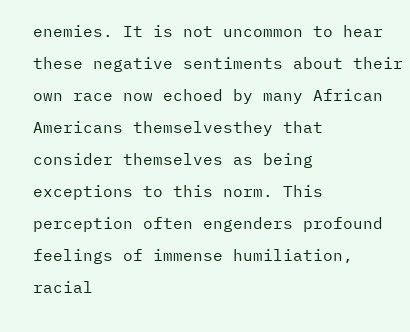enemies. It is not uncommon to hear these negative sentiments about their own race now echoed by many African Americans themselvesthey that consider themselves as being exceptions to this norm. This perception often engenders profound feelings of immense humiliation, racial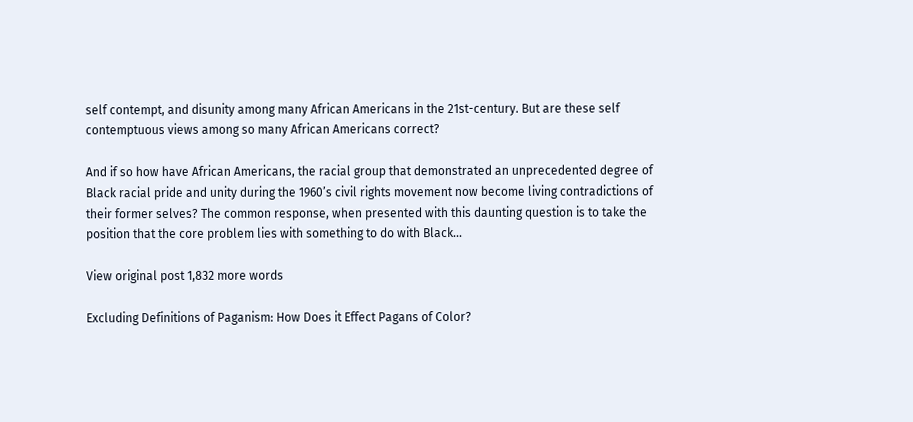self contempt, and disunity among many African Americans in the 21st-century. But are these self contemptuous views among so many African Americans correct?

And if so how have African Americans, the racial group that demonstrated an unprecedented degree of Black racial pride and unity during the 1960’s civil rights movement now become living contradictions of their former selves? The common response, when presented with this daunting question is to take the position that the core problem lies with something to do with Black…

View original post 1,832 more words

Excluding Definitions of Paganism: How Does it Effect Pagans of Color?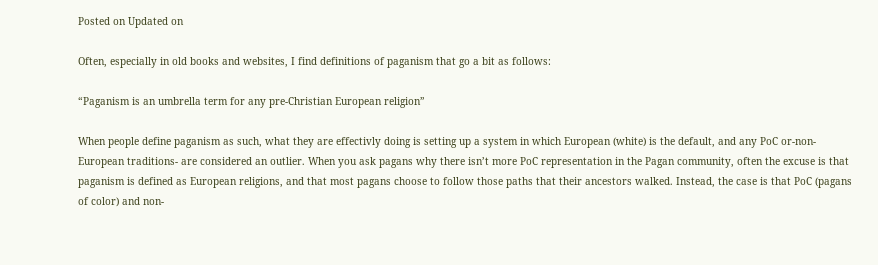Posted on Updated on

Often, especially in old books and websites, I find definitions of paganism that go a bit as follows:

“Paganism is an umbrella term for any pre-Christian European religion”

When people define paganism as such, what they are effectivly doing is setting up a system in which European (white) is the default, and any PoC or-non-European traditions- are considered an outlier. When you ask pagans why there isn’t more PoC representation in the Pagan community, often the excuse is that paganism is defined as European religions, and that most pagans choose to follow those paths that their ancestors walked. Instead, the case is that PoC (pagans of color) and non-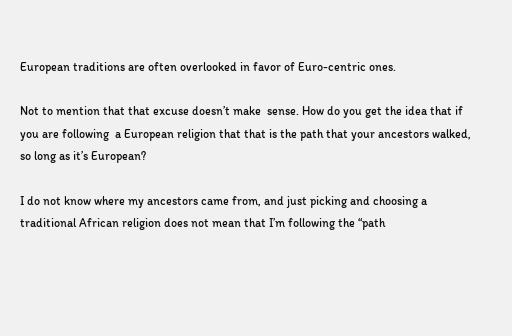European traditions are often overlooked in favor of Euro-centric ones.

Not to mention that that excuse doesn’t make  sense. How do you get the idea that if you are following  a European religion that that is the path that your ancestors walked, so long as it’s European?

I do not know where my ancestors came from, and just picking and choosing a traditional African religion does not mean that I’m following the “path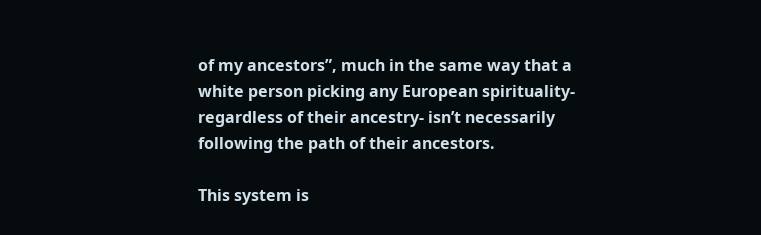of my ancestors”, much in the same way that a white person picking any European spirituality- regardless of their ancestry- isn’t necessarily  following the path of their ancestors.

This system is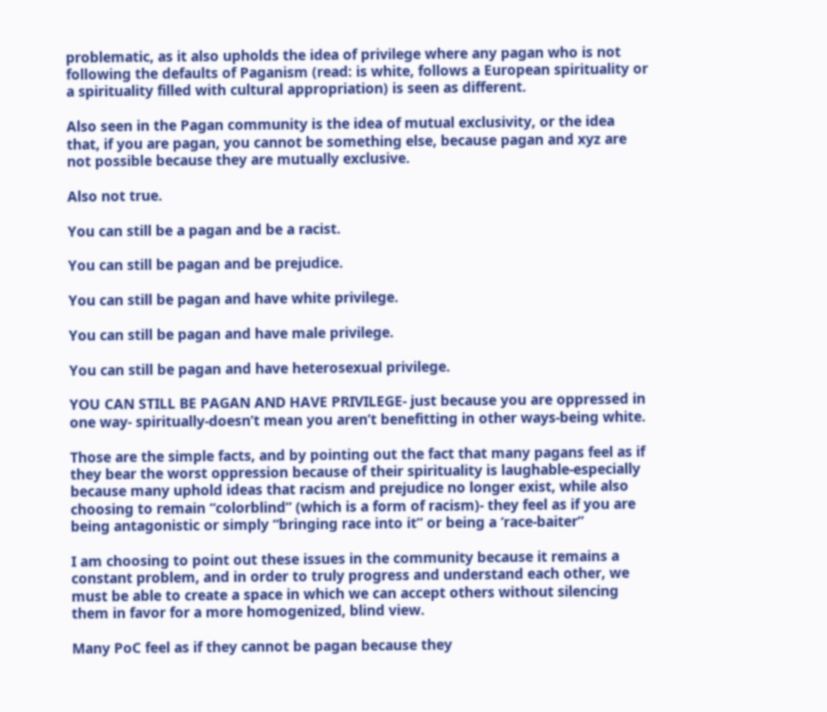problematic, as it also upholds the idea of privilege where any pagan who is not following the defaults of Paganism (read: is white, follows a European spirituality or a spirituality filled with cultural appropriation) is seen as different.

Also seen in the Pagan community is the idea of mutual exclusivity, or the idea that, if you are pagan, you cannot be something else, because pagan and xyz are not possible because they are mutually exclusive.

Also not true.

You can still be a pagan and be a racist.

You can still be pagan and be prejudice.

You can still be pagan and have white privilege.

You can still be pagan and have male privilege.

You can still be pagan and have heterosexual privilege.

YOU CAN STILL BE PAGAN AND HAVE PRIVILEGE- just because you are oppressed in one way- spiritually-doesn’t mean you aren’t benefitting in other ways-being white.

Those are the simple facts, and by pointing out the fact that many pagans feel as if they bear the worst oppression because of their spirituality is laughable-especially because many uphold ideas that racism and prejudice no longer exist, while also choosing to remain “colorblind” (which is a form of racism)- they feel as if you are being antagonistic or simply “bringing race into it” or being a ‘race-baiter”

I am choosing to point out these issues in the community because it remains a constant problem, and in order to truly progress and understand each other, we must be able to create a space in which we can accept others without silencing them in favor for a more homogenized, blind view.

Many PoC feel as if they cannot be pagan because they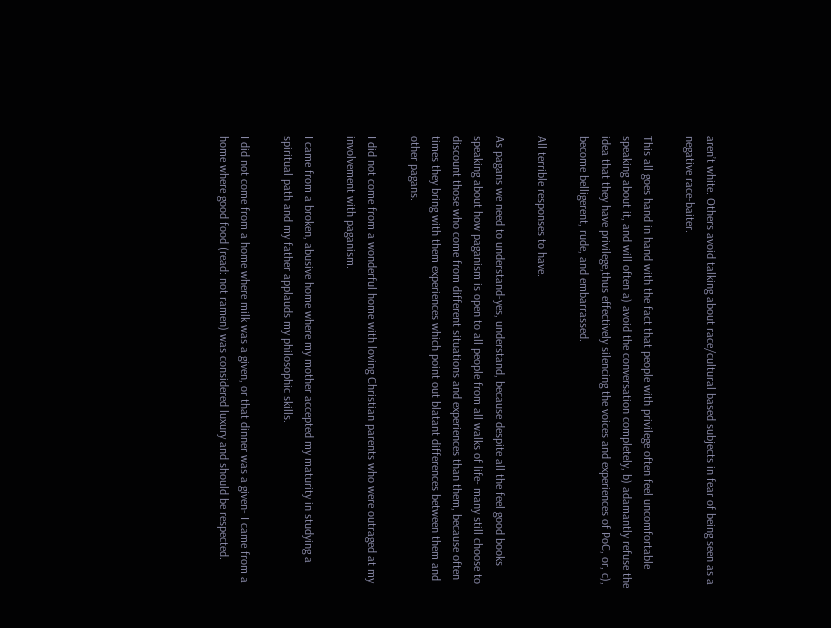aren’t white. Others avoid talking about race/cultural based subjects in fear of being seen as a negative race-baiter.

This all goes hand in hand with the fact that people with privilege often feel uncomfortable speaking about it, and will often a) avoid the conversation completely, b) adamantly refuse the idea that they have privilege,thus effectively silencing the voices and experiences of PoC, or, c),  become belligerent, rude, and embarrassed.

All terrible responses to have.

As pagans we need to understand-yes, understand, because despite all the feel good books speaking about how paganism is open to all people from all walks of life- many still choose to discount those who come from different situations and experiences than them, because often times they bring with them experiences which point out blatant differences between them and other pagans.

I did not come from a wonderful home with loving Christian parents who were outraged at my involvement with paganism.

I came from a broken, abusive home where my mother accepted my maturity in studying a spiritual path and my father applauds my philosophic skills.

I did not come from a home where milk was a given, or that dinner was a given- I came from a home where good food (read: not ramen) was considered luxury and should be respected.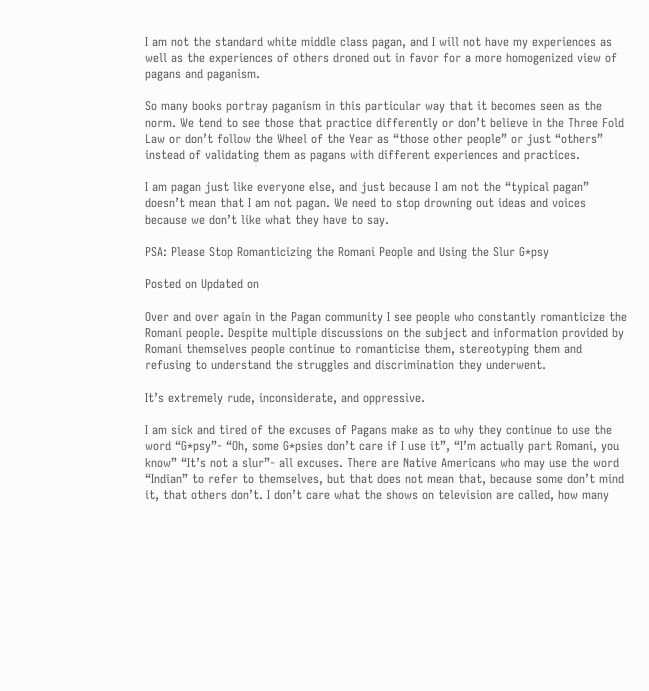I am not the standard white middle class pagan, and I will not have my experiences as well as the experiences of others droned out in favor for a more homogenized view of pagans and paganism.

So many books portray paganism in this particular way that it becomes seen as the norm. We tend to see those that practice differently or don’t believe in the Three Fold Law or don’t follow the Wheel of the Year as “those other people” or just “others” instead of validating them as pagans with different experiences and practices.

I am pagan just like everyone else, and just because I am not the “typical pagan” doesn’t mean that I am not pagan. We need to stop drowning out ideas and voices because we don’t like what they have to say.

PSA: Please Stop Romanticizing the Romani People and Using the Slur G*psy

Posted on Updated on

Over and over again in the Pagan community I see people who constantly romanticize the Romani people. Despite multiple discussions on the subject and information provided by Romani themselves people continue to romanticise them, stereotyping them and refusing to understand the struggles and discrimination they underwent.

It’s extremely rude, inconsiderate, and oppressive.

I am sick and tired of the excuses of Pagans make as to why they continue to use the word “G*psy”- “Oh, some G*psies don’t care if I use it”, “I’m actually part Romani, you know” “It’s not a slur”- all excuses. There are Native Americans who may use the word “Indian” to refer to themselves, but that does not mean that, because some don’t mind it, that others don’t. I don’t care what the shows on television are called, how many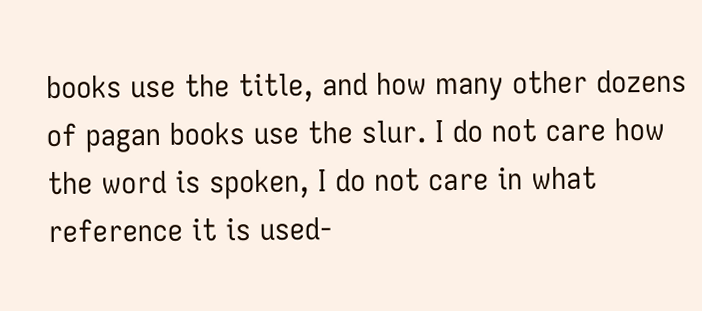books use the title, and how many other dozens of pagan books use the slur. I do not care how the word is spoken, I do not care in what reference it is used-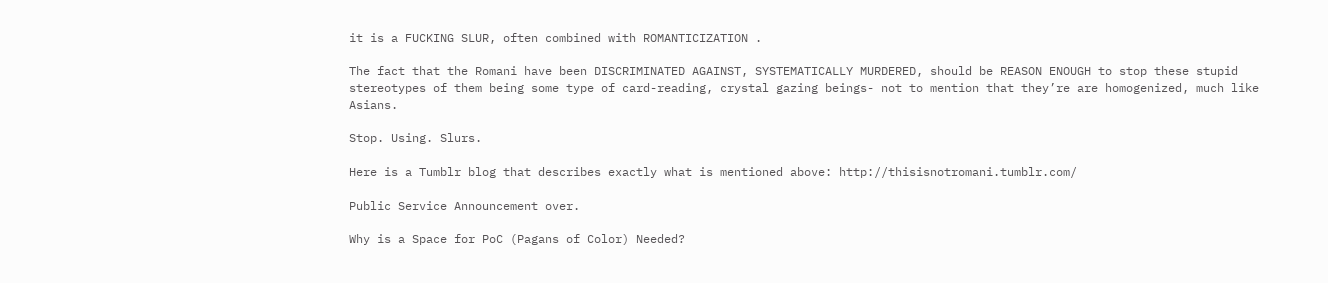it is a FUCKING SLUR, often combined with ROMANTICIZATION .

The fact that the Romani have been DISCRIMINATED AGAINST, SYSTEMATICALLY MURDERED, should be REASON ENOUGH to stop these stupid stereotypes of them being some type of card-reading, crystal gazing beings- not to mention that they’re are homogenized, much like Asians.

Stop. Using. Slurs.

Here is a Tumblr blog that describes exactly what is mentioned above: http://thisisnotromani.tumblr.com/

Public Service Announcement over.

Why is a Space for PoC (Pagans of Color) Needed?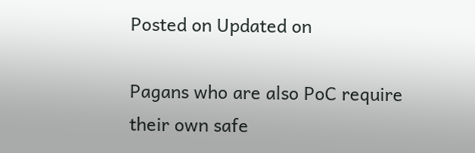Posted on Updated on

Pagans who are also PoC require their own safe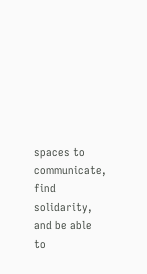spaces to communicate, find solidarity, and be able to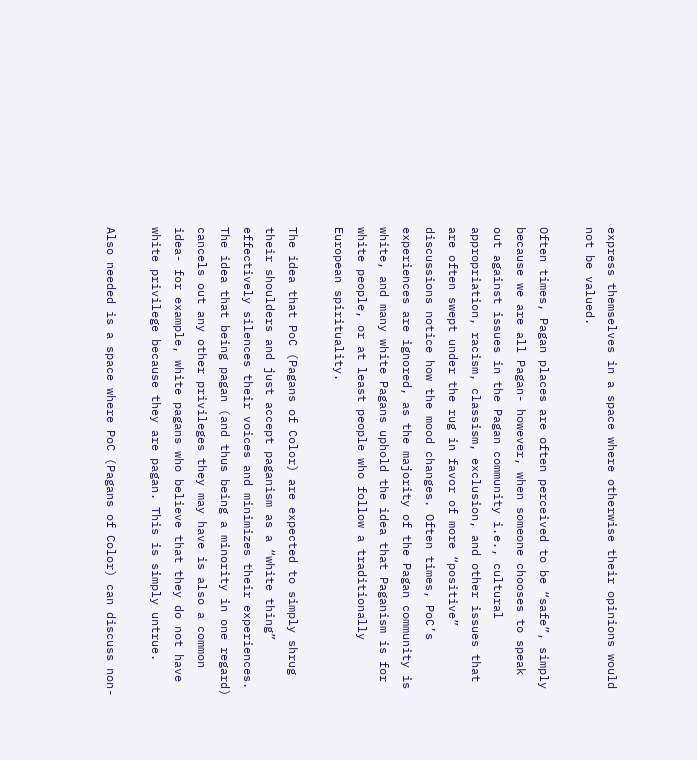express themselves in a space where otherwise their opinions would not be valued.

Often times, Pagan places are often perceived to be “safe”, simply because we are all Pagan- however, when someone chooses to speak out against issues in the Pagan community i.e., cultural appropriation, racism, classism, exclusion, and other issues that are often swept under the rug in favor of more “positive” discussions notice how the mood changes. Often times, PoC’s experiences are ignored, as the majority of the Pagan community is white, and many white Pagans uphold the idea that Paganism is for white people, or at least people who follow a traditionally European spirituality.

The idea that PoC (Pagans of Color) are expected to simply shrug their shoulders and just accept paganism as a “white thing” effectively silences their voices and minimizes their experiences. The idea that being pagan (and thus being a minority in one regard) cancels out any other privileges they may have is also a common idea- for example, white pagans who believe that they do not have white privilege because they are pagan. This is simply untrue.

Also needed is a space where PoC (Pagans of Color) can discuss non-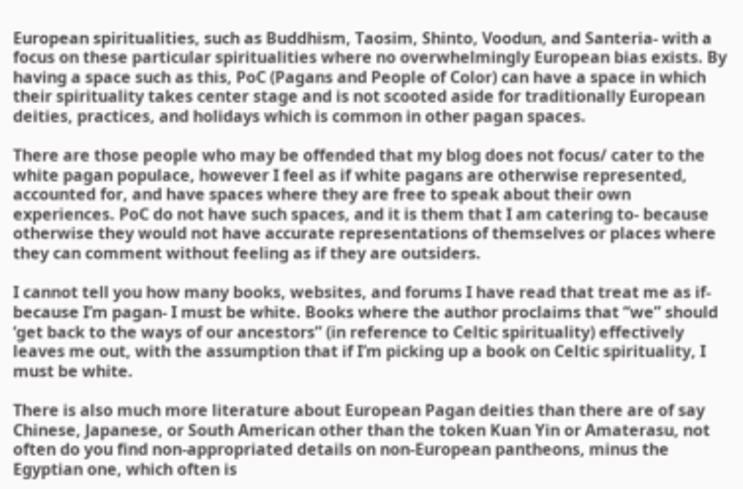European spiritualities, such as Buddhism, Taosim, Shinto, Voodun, and Santeria- with a focus on these particular spiritualities where no overwhelmingly European bias exists. By having a space such as this, PoC (Pagans and People of Color) can have a space in which their spirituality takes center stage and is not scooted aside for traditionally European deities, practices, and holidays which is common in other pagan spaces.

There are those people who may be offended that my blog does not focus/ cater to the white pagan populace, however I feel as if white pagans are otherwise represented, accounted for, and have spaces where they are free to speak about their own experiences. PoC do not have such spaces, and it is them that I am catering to- because otherwise they would not have accurate representations of themselves or places where they can comment without feeling as if they are outsiders.

I cannot tell you how many books, websites, and forums I have read that treat me as if-because I’m pagan- I must be white. Books where the author proclaims that “we” should ‘get back to the ways of our ancestors” (in reference to Celtic spirituality) effectively leaves me out, with the assumption that if I’m picking up a book on Celtic spirituality, I must be white.

There is also much more literature about European Pagan deities than there are of say Chinese, Japanese, or South American other than the token Kuan Yin or Amaterasu, not often do you find non-appropriated details on non-European pantheons, minus the Egyptian one, which often is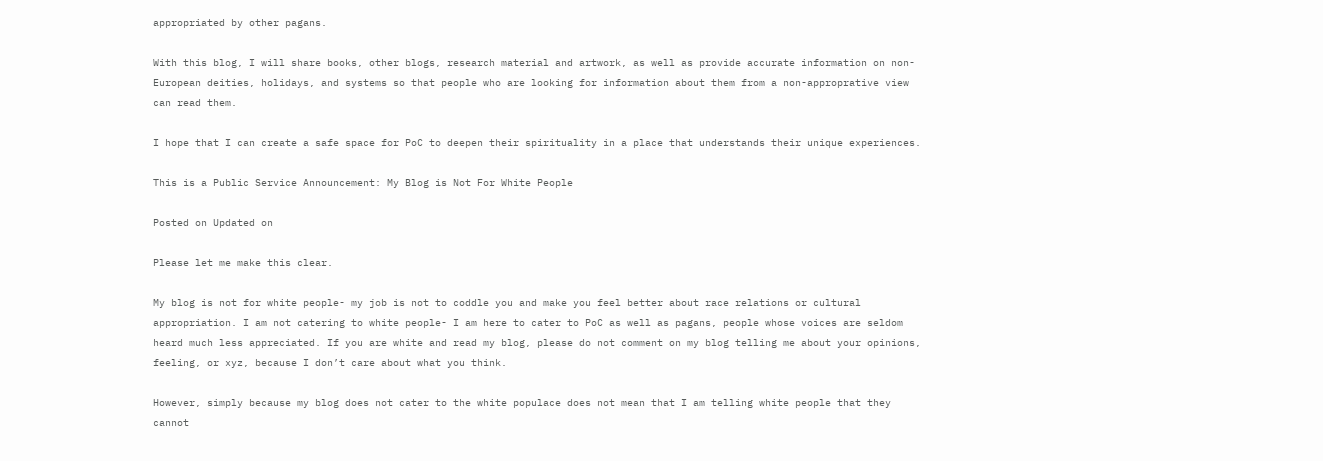appropriated by other pagans.

With this blog, I will share books, other blogs, research material and artwork, as well as provide accurate information on non-European deities, holidays, and systems so that people who are looking for information about them from a non-approprative view can read them.

I hope that I can create a safe space for PoC to deepen their spirituality in a place that understands their unique experiences.

This is a Public Service Announcement: My Blog is Not For White People

Posted on Updated on

Please let me make this clear.

My blog is not for white people- my job is not to coddle you and make you feel better about race relations or cultural appropriation. I am not catering to white people- I am here to cater to PoC as well as pagans, people whose voices are seldom heard much less appreciated. If you are white and read my blog, please do not comment on my blog telling me about your opinions, feeling, or xyz, because I don’t care about what you think.

However, simply because my blog does not cater to the white populace does not mean that I am telling white people that they cannot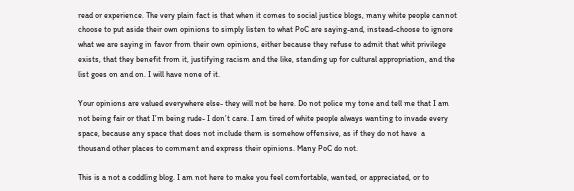read or experience. The very plain fact is that when it comes to social justice blogs, many white people cannot choose to put aside their own opinions to simply listen to what PoC are saying-and, instead-choose to ignore what we are saying in favor from their own opinions, either because they refuse to admit that whit privilege exists, that they benefit from it, justifying racism and the like, standing up for cultural appropriation, and the list goes on and on. I will have none of it.

Your opinions are valued everywhere else- they will not be here. Do not police my tone and tell me that I am not being fair or that I’m being rude- I don’t care. I am tired of white people always wanting to invade every space, because any space that does not include them is somehow offensive, as if they do not have  a thousand other places to comment and express their opinions. Many PoC do not.

This is a not a coddling blog. I am not here to make you feel comfortable, wanted, or appreciated, or to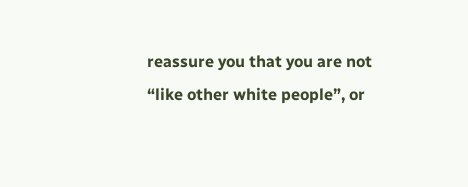reassure you that you are not “like other white people”, or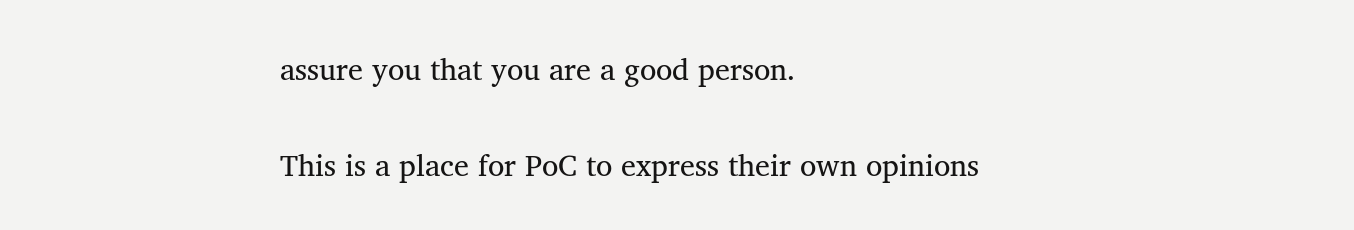assure you that you are a good person.

This is a place for PoC to express their own opinions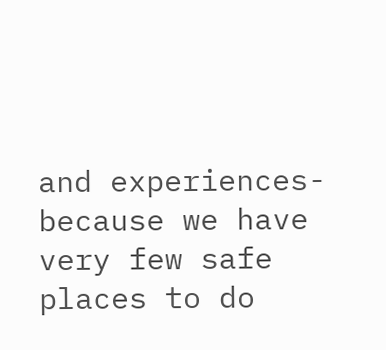and experiences- because we have very few safe places to do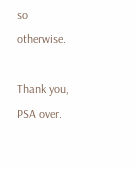so otherwise.

Thank you, PSA over.